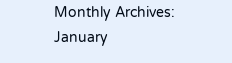Monthly Archives: January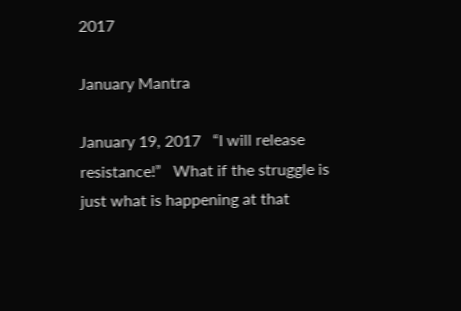2017

January Mantra

January 19, 2017   “I will release resistance!”   What if the struggle is just what is happening at that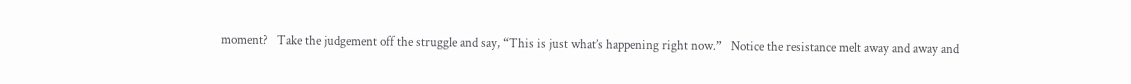moment?   Take the judgement off the struggle and say, “This is just what’s happening right now.”   Notice the resistance melt away and away and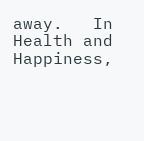away.   In Health and Happiness,